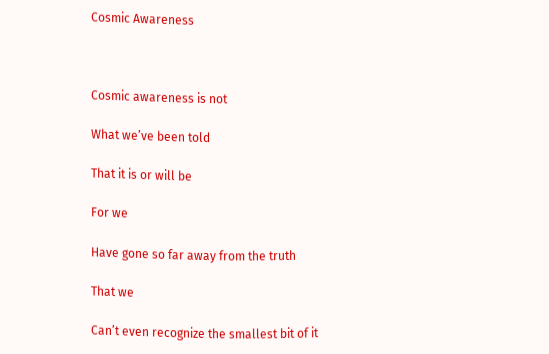Cosmic Awareness



Cosmic awareness is not

What we’ve been told

That it is or will be

For we

Have gone so far away from the truth

That we

Can’t even recognize the smallest bit of it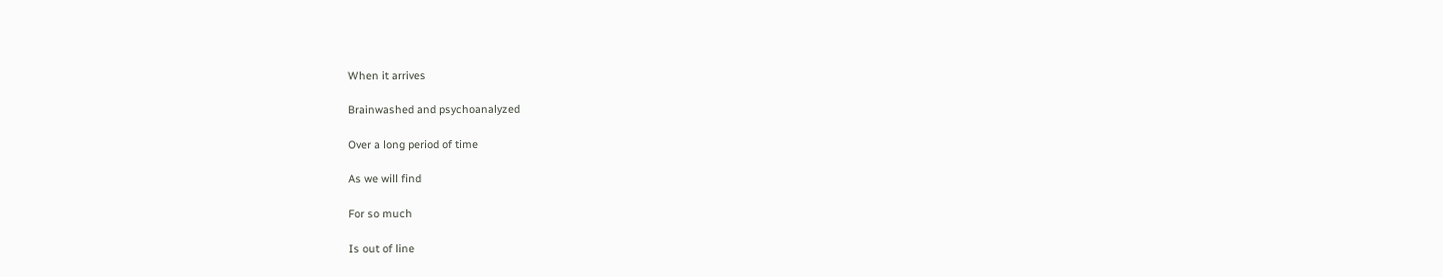When it arrives

Brainwashed and psychoanalyzed

Over a long period of time

As we will find

For so much

Is out of line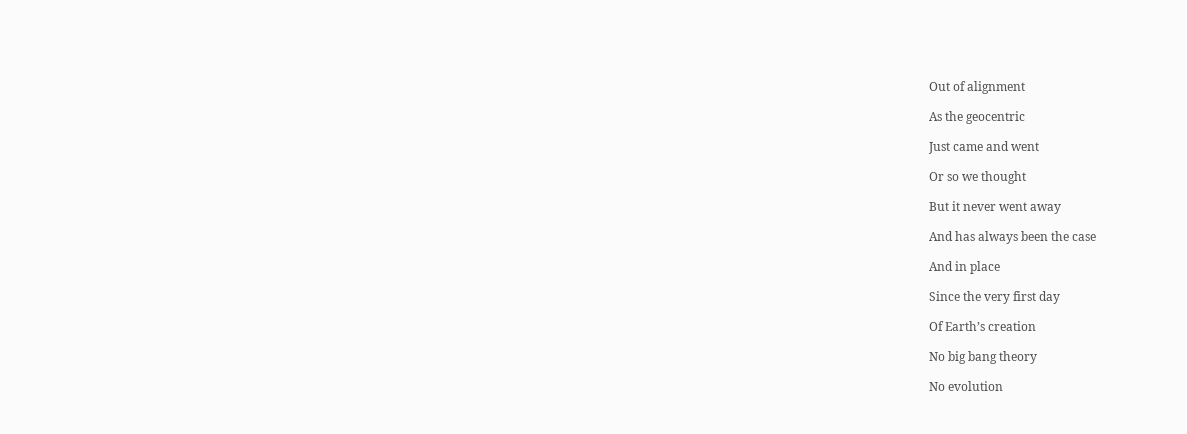Out of alignment

As the geocentric

Just came and went

Or so we thought

But it never went away

And has always been the case

And in place

Since the very first day

Of Earth’s creation

No big bang theory

No evolution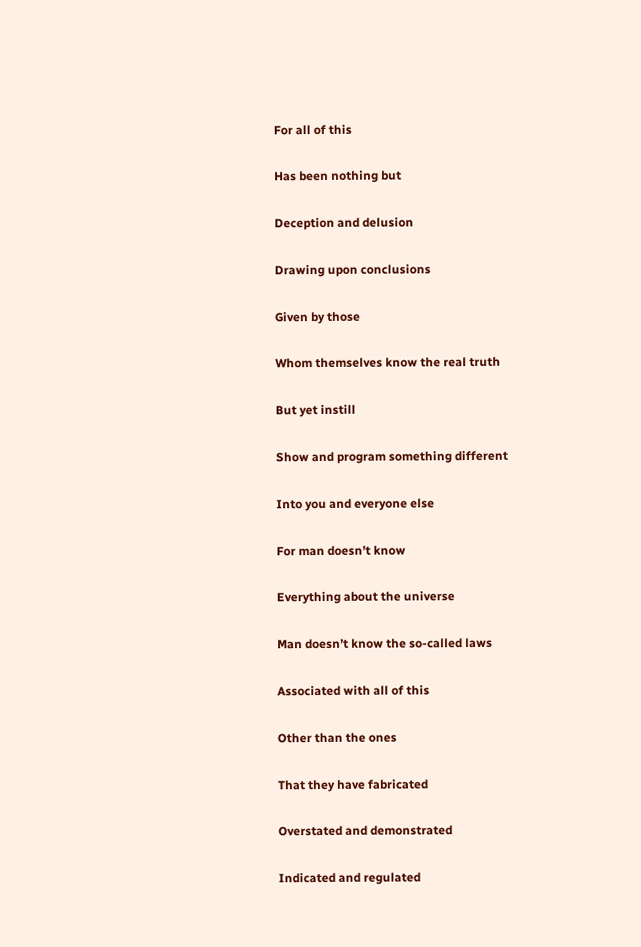For all of this

Has been nothing but

Deception and delusion

Drawing upon conclusions

Given by those

Whom themselves know the real truth

But yet instill

Show and program something different

Into you and everyone else

For man doesn’t know

Everything about the universe

Man doesn’t know the so-called laws

Associated with all of this

Other than the ones

That they have fabricated

Overstated and demonstrated

Indicated and regulated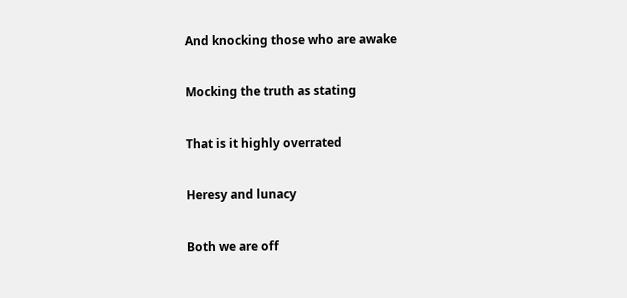And knocking those who are awake

Mocking the truth as stating

That is it highly overrated

Heresy and lunacy

Both we are off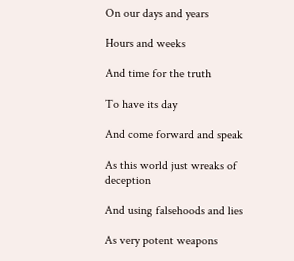On our days and years

Hours and weeks

And time for the truth

To have its day

And come forward and speak

As this world just wreaks of deception

And using falsehoods and lies

As very potent weapons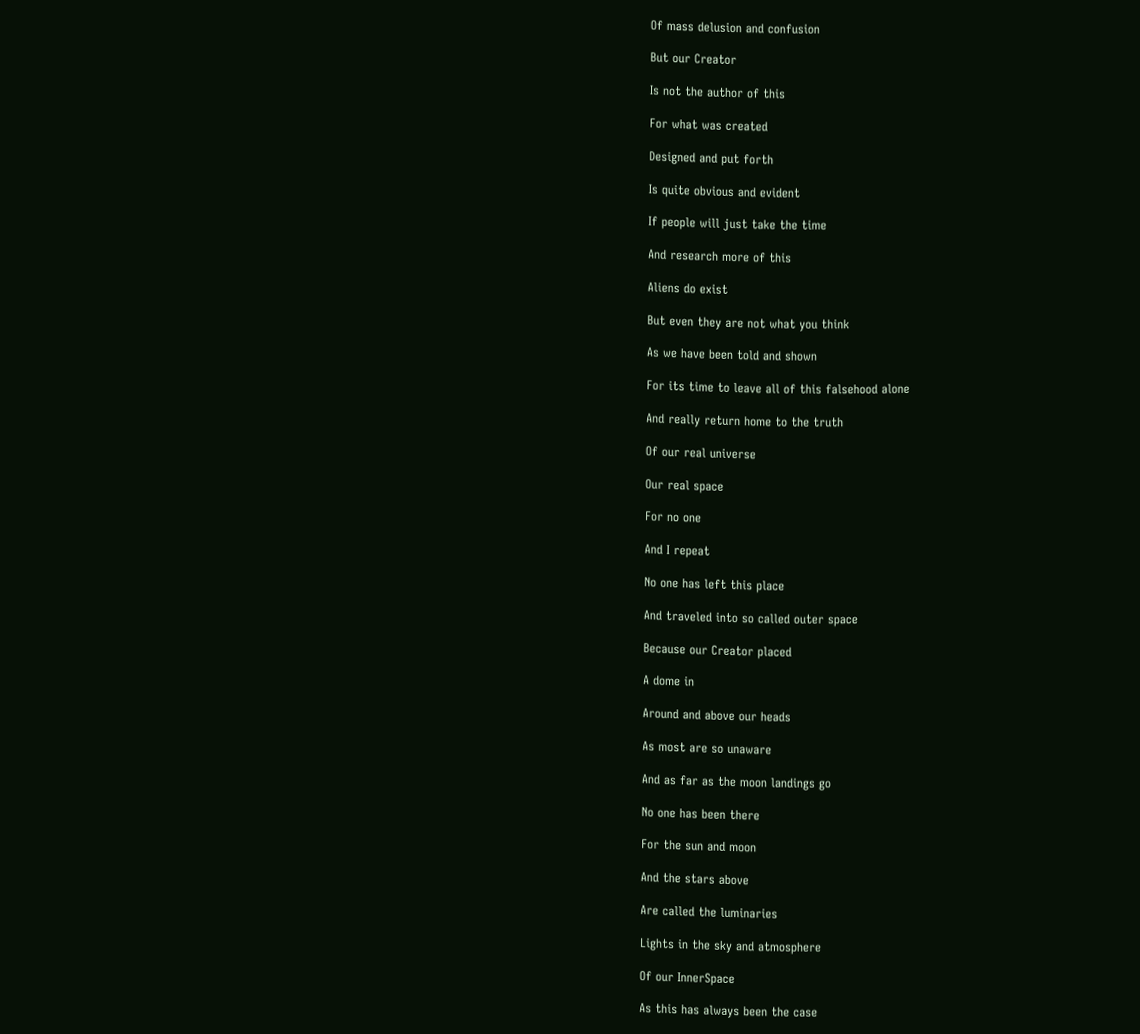Of mass delusion and confusion

But our Creator

Is not the author of this

For what was created

Designed and put forth

Is quite obvious and evident

If people will just take the time

And research more of this

Aliens do exist

But even they are not what you think

As we have been told and shown

For its time to leave all of this falsehood alone

And really return home to the truth

Of our real universe

Our real space

For no one

And I repeat

No one has left this place

And traveled into so called outer space

Because our Creator placed

A dome in

Around and above our heads

As most are so unaware

And as far as the moon landings go

No one has been there

For the sun and moon

And the stars above

Are called the luminaries

Lights in the sky and atmosphere

Of our InnerSpace

As this has always been the case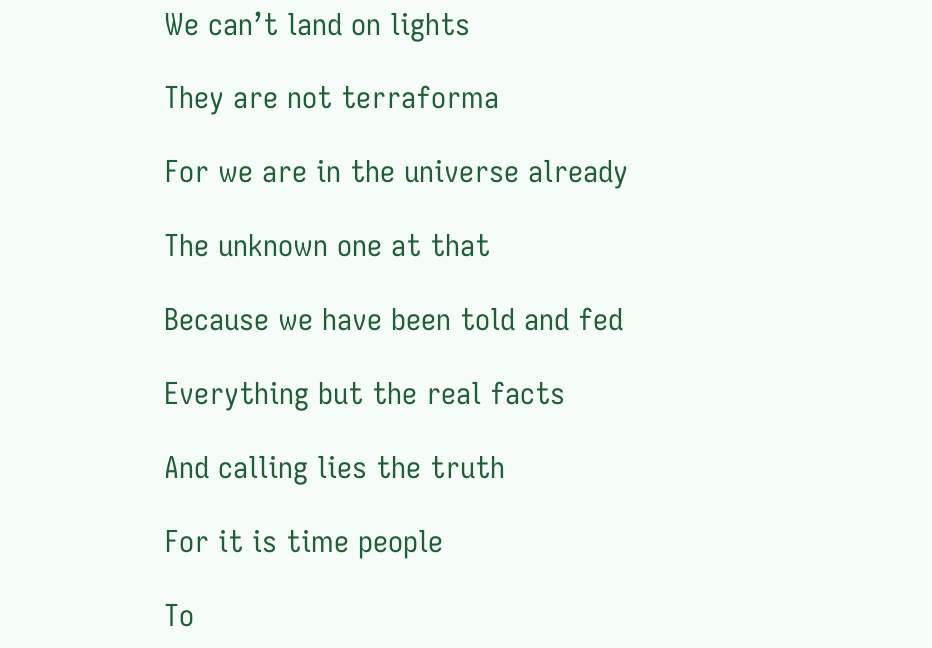We can’t land on lights

They are not terraforma

For we are in the universe already

The unknown one at that

Because we have been told and fed

Everything but the real facts

And calling lies the truth

For it is time people

To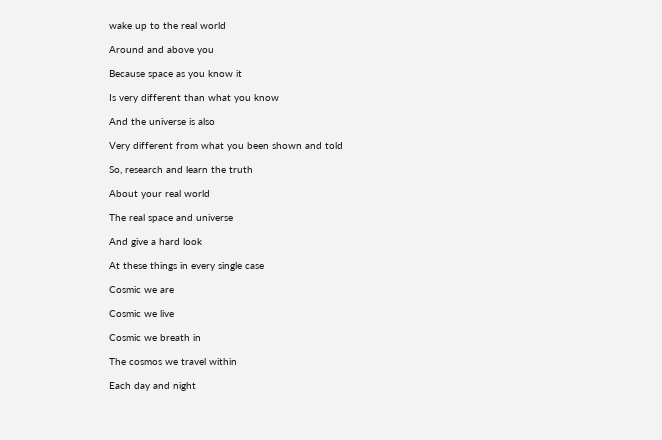wake up to the real world

Around and above you

Because space as you know it

Is very different than what you know

And the universe is also

Very different from what you been shown and told

So, research and learn the truth

About your real world

The real space and universe

And give a hard look

At these things in every single case

Cosmic we are

Cosmic we live

Cosmic we breath in

The cosmos we travel within

Each day and night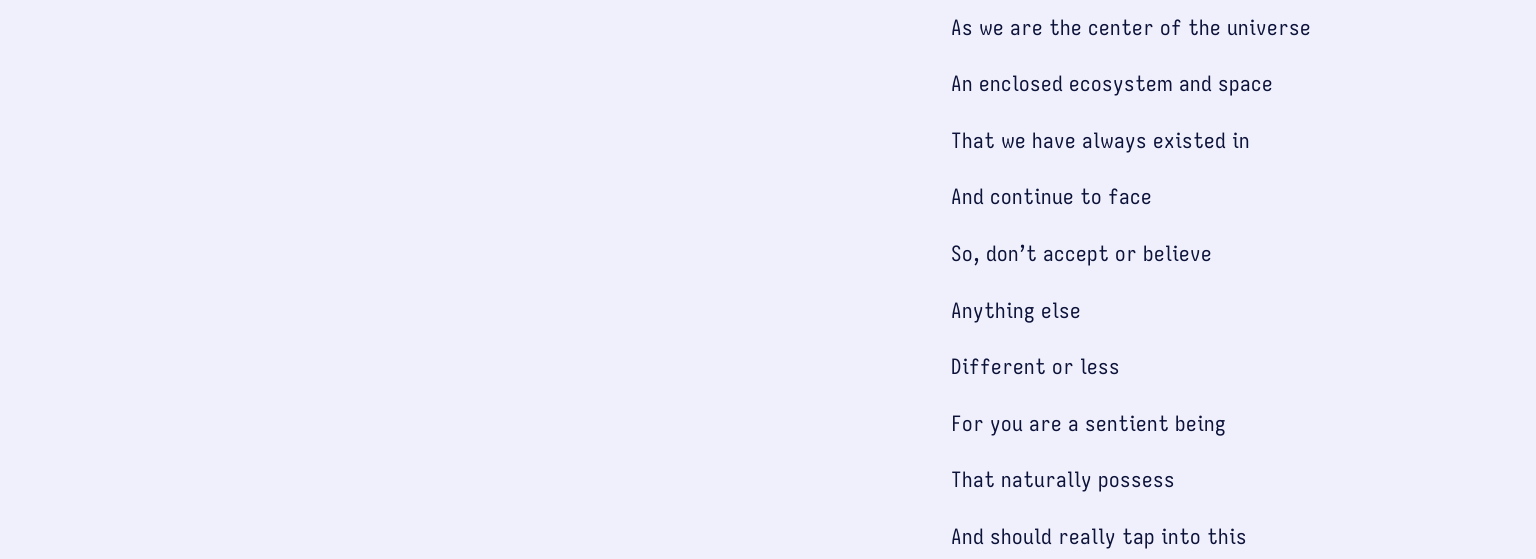As we are the center of the universe

An enclosed ecosystem and space

That we have always existed in

And continue to face

So, don’t accept or believe

Anything else

Different or less

For you are a sentient being

That naturally possess

And should really tap into this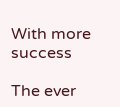With more success

The ever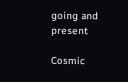going and present

Cosmic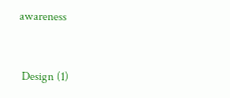awareness


 Design (1)